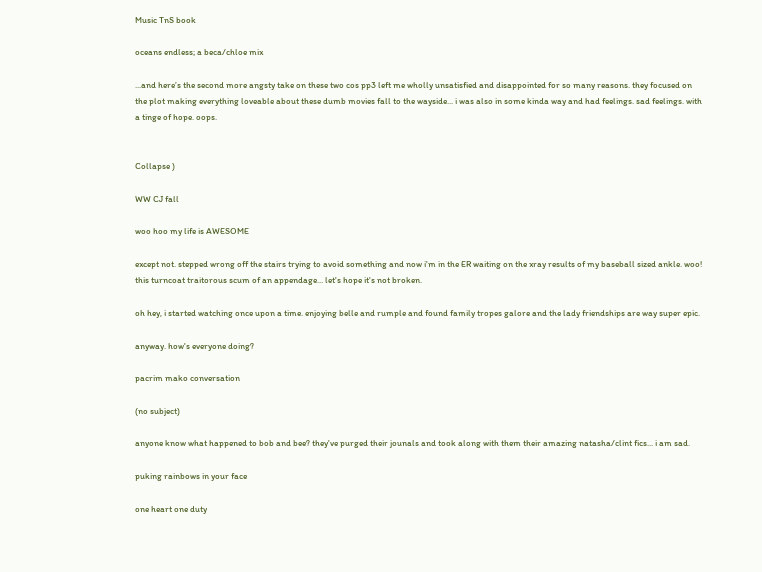Music TnS book

oceans endless; a beca/chloe mix

...and here’s the second more angsty take on these two cos pp3 left me wholly unsatisfied and disappointed for so many reasons. they focused on the plot making everything loveable about these dumb movies fall to the wayside... i was also in some kinda way and had feelings. sad feelings. with a tinge of hope. oops.


Collapse )

WW CJ fall

woo hoo my life is AWESOME

except not. stepped wrong off the stairs trying to avoid something and now i'm in the ER waiting on the xray results of my baseball sized ankle. woo! this turncoat traitorous scum of an appendage... let's hope it's not broken.

oh hey, i started watching once upon a time. enjoying belle and rumple and found family tropes galore and the lady friendships are way super epic.

anyway. how's everyone doing?

pacrim mako conversation

(no subject)

anyone know what happened to bob and bee? they've purged their jounals and took along with them their amazing natasha/clint fics... i am sad.

puking rainbows in your face

one heart one duty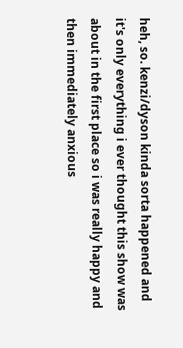heh, so. kenzi/dyson kinda sorta happened and it's only everything i ever thought this show was about in the first place so i was really happy and then immediately anxious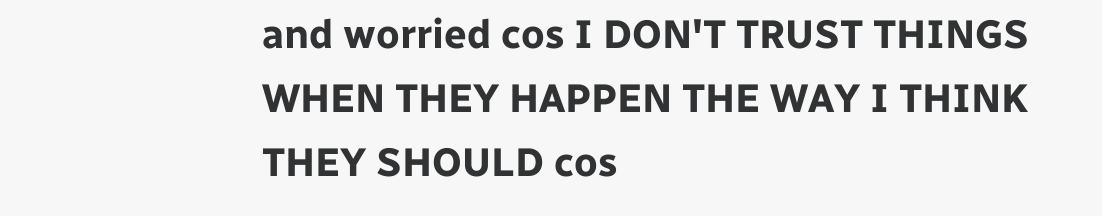and worried cos I DON'T TRUST THINGS WHEN THEY HAPPEN THE WAY I THINK THEY SHOULD cos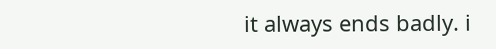it always ends badly. i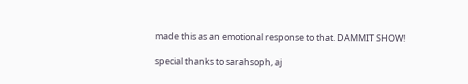made this as an emotional response to that. DAMMIT SHOW!

special thanks to sarahsoph, aj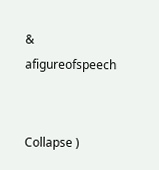& afigureofspeech


Collapse )